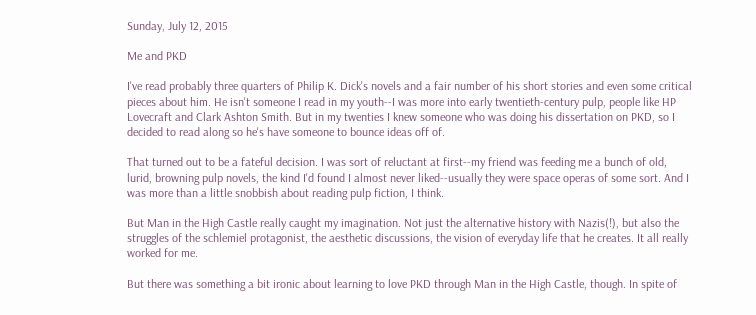Sunday, July 12, 2015

Me and PKD

I've read probably three quarters of Philip K. Dick's novels and a fair number of his short stories and even some critical pieces about him. He isn't someone I read in my youth--I was more into early twentieth-century pulp, people like HP Lovecraft and Clark Ashton Smith. But in my twenties I knew someone who was doing his dissertation on PKD, so I decided to read along so he's have someone to bounce ideas off of.

That turned out to be a fateful decision. I was sort of reluctant at first--my friend was feeding me a bunch of old, lurid, browning pulp novels, the kind I'd found I almost never liked--usually they were space operas of some sort. And I was more than a little snobbish about reading pulp fiction, I think.

But Man in the High Castle really caught my imagination. Not just the alternative history with Nazis(!), but also the struggles of the schlemiel protagonist, the aesthetic discussions, the vision of everyday life that he creates. It all really worked for me.

But there was something a bit ironic about learning to love PKD through Man in the High Castle, though. In spite of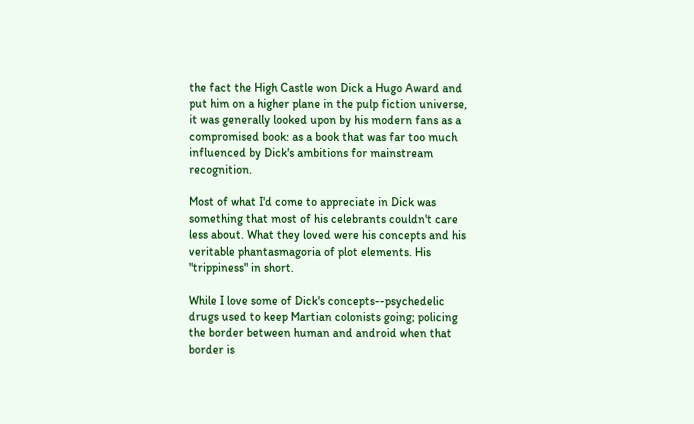the fact the High Castle won Dick a Hugo Award and put him on a higher plane in the pulp fiction universe, it was generally looked upon by his modern fans as a compromised book: as a book that was far too much influenced by Dick's ambitions for mainstream recognition.

Most of what I'd come to appreciate in Dick was something that most of his celebrants couldn't care less about. What they loved were his concepts and his veritable phantasmagoria of plot elements. His "trippiness" in short.

While I love some of Dick's concepts--psychedelic drugs used to keep Martian colonists going; policing the border between human and android when that border is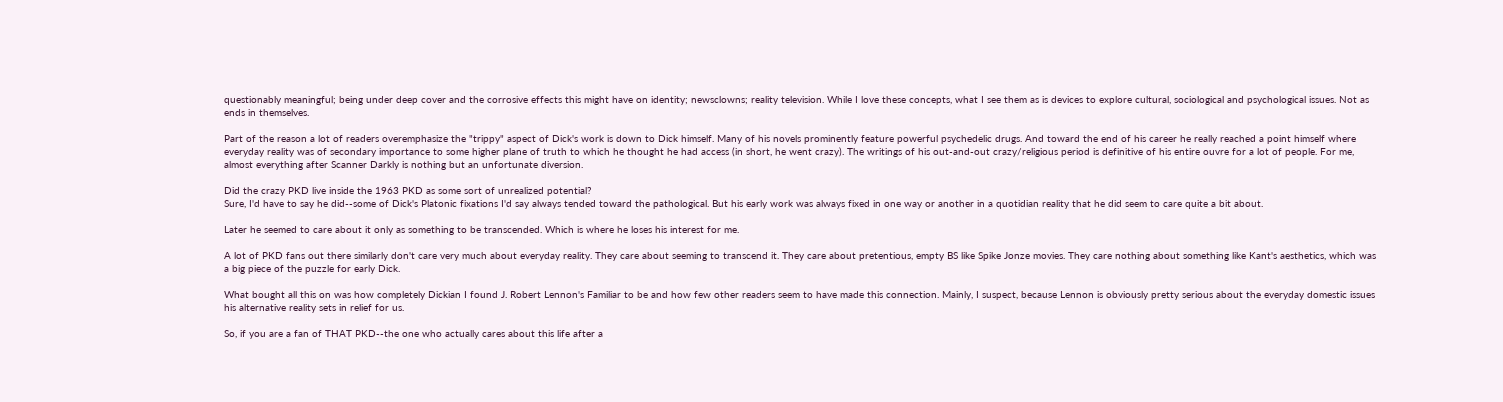questionably meaningful; being under deep cover and the corrosive effects this might have on identity; newsclowns; reality television. While I love these concepts, what I see them as is devices to explore cultural, sociological and psychological issues. Not as ends in themselves.

Part of the reason a lot of readers overemphasize the "trippy" aspect of Dick's work is down to Dick himself. Many of his novels prominently feature powerful psychedelic drugs. And toward the end of his career he really reached a point himself where everyday reality was of secondary importance to some higher plane of truth to which he thought he had access (in short, he went crazy). The writings of his out-and-out crazy/religious period is definitive of his entire ouvre for a lot of people. For me, almost everything after Scanner Darkly is nothing but an unfortunate diversion.

Did the crazy PKD live inside the 1963 PKD as some sort of unrealized potential?
Sure, I'd have to say he did--some of Dick's Platonic fixations I'd say always tended toward the pathological. But his early work was always fixed in one way or another in a quotidian reality that he did seem to care quite a bit about.

Later he seemed to care about it only as something to be transcended. Which is where he loses his interest for me.

A lot of PKD fans out there similarly don't care very much about everyday reality. They care about seeming to transcend it. They care about pretentious, empty BS like Spike Jonze movies. They care nothing about something like Kant's aesthetics, which was a big piece of the puzzle for early Dick.

What bought all this on was how completely Dickian I found J. Robert Lennon's Familiar to be and how few other readers seem to have made this connection. Mainly, I suspect, because Lennon is obviously pretty serious about the everyday domestic issues his alternative reality sets in relief for us.

So, if you are a fan of THAT PKD--the one who actually cares about this life after a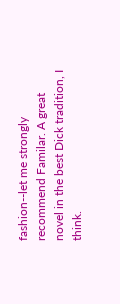fashion--let me strongly recommend Familar. A great novel in the best Dick tradition, I think.